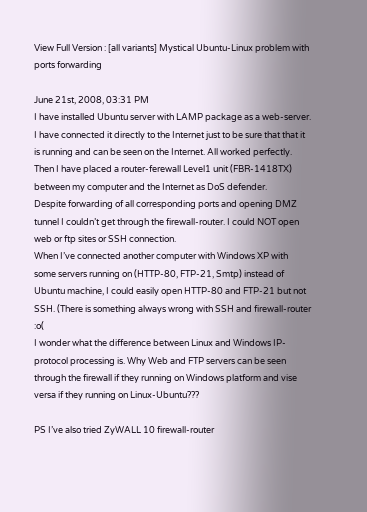View Full Version : [all variants] Mystical Ubuntu-Linux problem with ports forwarding

June 21st, 2008, 03:31 PM
I have installed Ubuntu server with LAMP package as a web-server. I have connected it directly to the Internet just to be sure that that it is running and can be seen on the Internet. All worked perfectly.
Then I have placed a router-ferewall Level1 unit (FBR-1418TX) between my computer and the Internet as DoS defender.
Despite forwarding of all corresponding ports and opening DMZ tunnel I couldn’t get through the firewall-router. I could NOT open web or ftp sites or SSH connection.
When I’ve connected another computer with Windows XP with some servers running on (HTTP-80, FTP-21, Smtp) instead of Ubuntu machine, I could easily open HTTP-80 and FTP-21 but not SSH. (There is something always wrong with SSH and firewall-router :o(
I wonder what the difference between Linux and Windows IP-protocol processing is. Why Web and FTP servers can be seen through the firewall if they running on Windows platform and vise versa if they running on Linux-Ubuntu???

PS I’ve also tried ZyWALL 10 firewall-router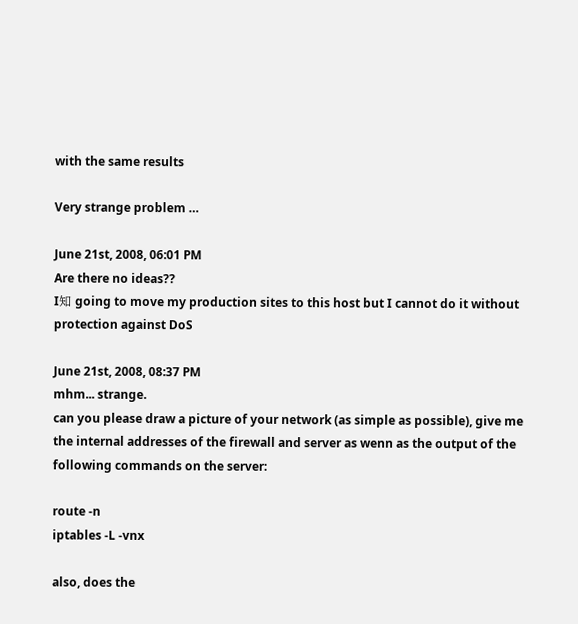with the same results

Very strange problem …

June 21st, 2008, 06:01 PM
Are there no ideas??
I知 going to move my production sites to this host but I cannot do it without protection against DoS

June 21st, 2008, 08:37 PM
mhm... strange.
can you please draw a picture of your network (as simple as possible), give me the internal addresses of the firewall and server as wenn as the output of the following commands on the server:

route -n
iptables -L -vnx

also, does the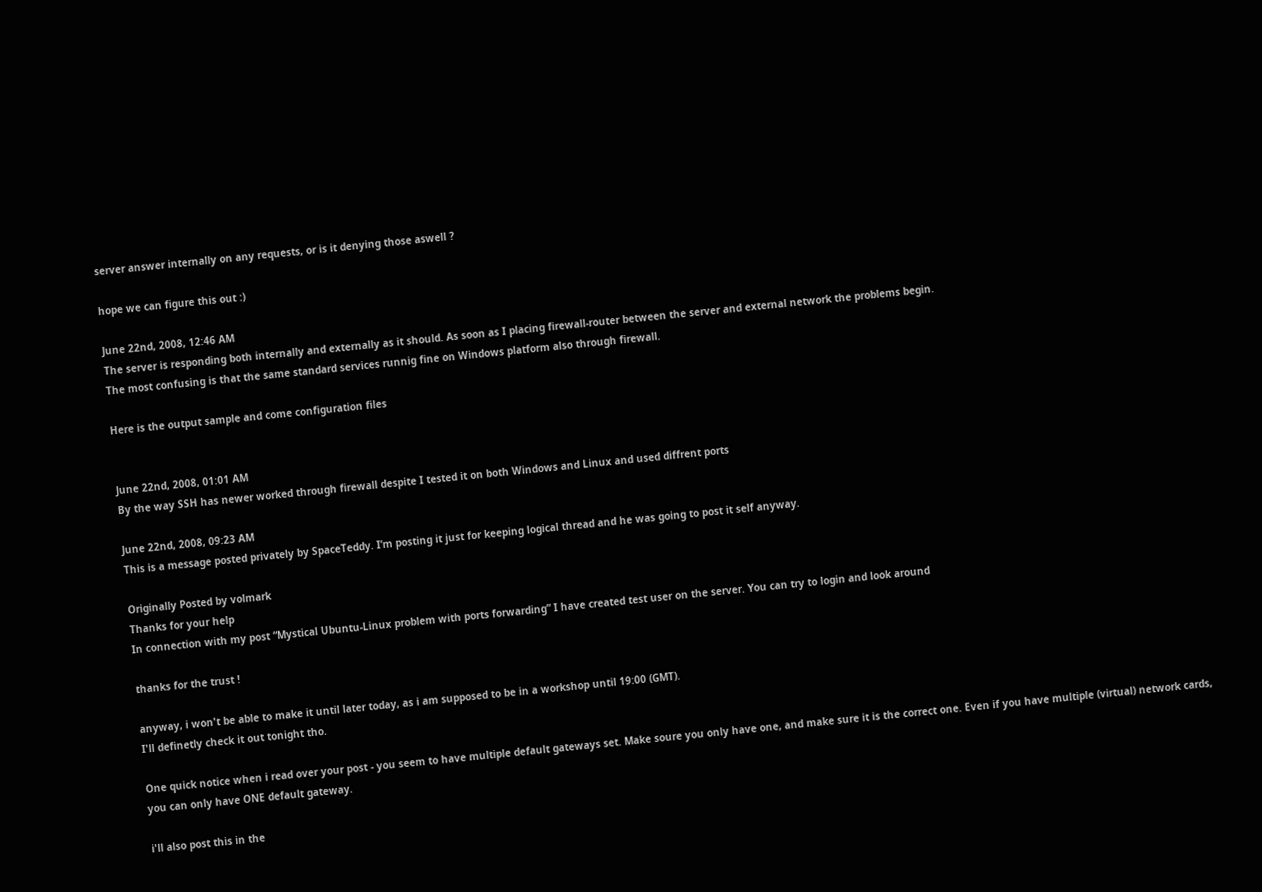server answer internally on any requests, or is it denying those aswell ?

hope we can figure this out :)

June 22nd, 2008, 12:46 AM
The server is responding both internally and externally as it should. As soon as I placing firewall-router between the server and external network the problems begin.
The most confusing is that the same standard services runnig fine on Windows platform also through firewall.

Here is the output sample and come configuration files


June 22nd, 2008, 01:01 AM
By the way SSH has newer worked through firewall despite I tested it on both Windows and Linux and used diffrent ports

June 22nd, 2008, 09:23 AM
This is a message posted privately by SpaceTeddy. I’m posting it just for keeping logical thread and he was going to post it self anyway.

Originally Posted by volmark
Thanks for your help
In connection with my post “Mystical Ubuntu-Linux problem with ports forwarding” I have created test user on the server. You can try to login and look around

thanks for the trust !

anyway, i won't be able to make it until later today, as i am supposed to be in a workshop until 19:00 (GMT).
I'll definetly check it out tonight tho.

One quick notice when i read over your post - you seem to have multiple default gateways set. Make soure you only have one, and make sure it is the correct one. Even if you have multiple (virtual) network cards, you can only have ONE default gateway.

i'll also post this in the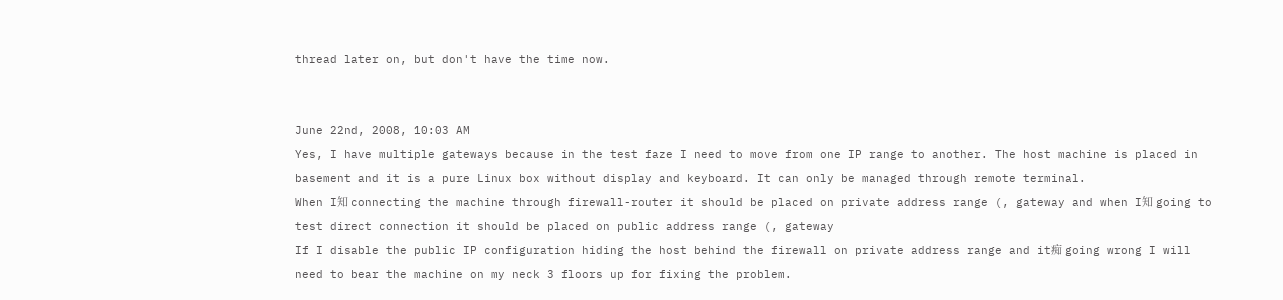thread later on, but don't have the time now.


June 22nd, 2008, 10:03 AM
Yes, I have multiple gateways because in the test faze I need to move from one IP range to another. The host machine is placed in basement and it is a pure Linux box without display and keyboard. It can only be managed through remote terminal.
When I知 connecting the machine through firewall-router it should be placed on private address range (, gateway and when I知 going to test direct connection it should be placed on public address range (, gateway
If I disable the public IP configuration hiding the host behind the firewall on private address range and it痴 going wrong I will need to bear the machine on my neck 3 floors up for fixing the problem.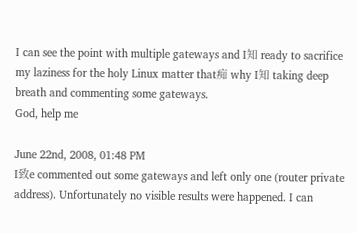I can see the point with multiple gateways and I知 ready to sacrifice my laziness for the holy Linux matter that痴 why I知 taking deep breath and commenting some gateways.
God, help me

June 22nd, 2008, 01:48 PM
I致e commented out some gateways and left only one (router private address). Unfortunately no visible results were happened. I can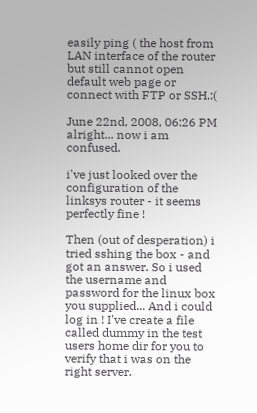easily ping ( the host from LAN interface of the router but still cannot open default web page or connect with FTP or SSH.:(

June 22nd, 2008, 06:26 PM
alright... now i am confused.

i've just looked over the configuration of the linksys router - it seems perfectly fine !

Then (out of desperation) i tried sshing the box - and got an answer. So i used the username and password for the linux box you supplied... And i could log in ! I've create a file called dummy in the test users home dir for you to verify that i was on the right server.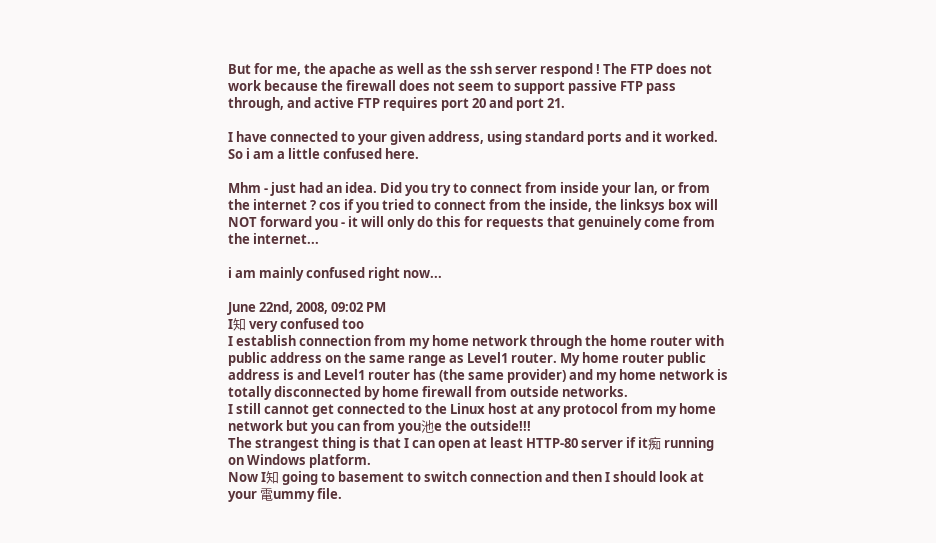But for me, the apache as well as the ssh server respond ! The FTP does not work because the firewall does not seem to support passive FTP pass through, and active FTP requires port 20 and port 21.

I have connected to your given address, using standard ports and it worked. So i am a little confused here.

Mhm - just had an idea. Did you try to connect from inside your lan, or from the internet ? cos if you tried to connect from the inside, the linksys box will NOT forward you - it will only do this for requests that genuinely come from the internet...

i am mainly confused right now...

June 22nd, 2008, 09:02 PM
I知 very confused too
I establish connection from my home network through the home router with public address on the same range as Level1 router. My home router public address is and Level1 router has (the same provider) and my home network is totally disconnected by home firewall from outside networks.
I still cannot get connected to the Linux host at any protocol from my home network but you can from you池e the outside!!!
The strangest thing is that I can open at least HTTP-80 server if it痴 running on Windows platform.
Now I知 going to basement to switch connection and then I should look at your 電ummy file.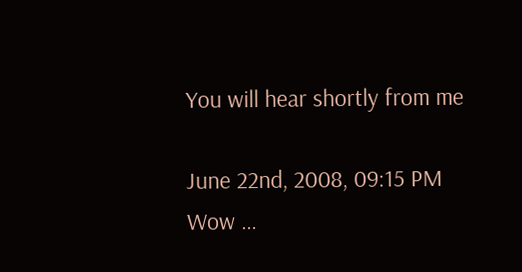You will hear shortly from me

June 22nd, 2008, 09:15 PM
Wow …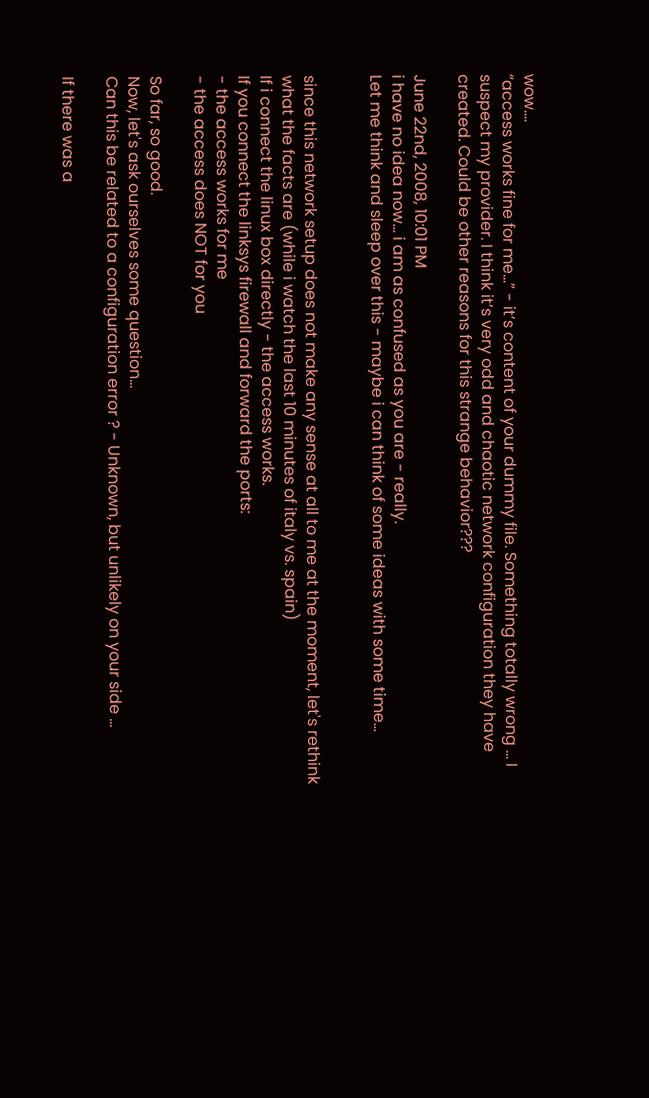wow….
“access works fine for me...” - it’s content of your dummy file. Something totally wrong … I suspect my provider. I think it’s very odd and chaotic network configuration they have created. Could be other reasons for this strange behavior???

June 22nd, 2008, 10:01 PM
i have no idea now... i am as confused as you are - really.
Let me think and sleep over this - maybe i can think of some ideas with some time...


since this network setup does not make any sense at all to me at the moment, let's rethink what the facts are (while i watch the last 10 minutes of italy vs. spain)
If i connect the linux box directly - the access works.
If you connect the linksys firewall and forward the ports:
- the access works for me
- the access does NOT for you

So far, so good.
Now, let's ask ourselves some question...
Can this be related to a configuration error ? - Unknown, but unlikely on your side ...

If there was a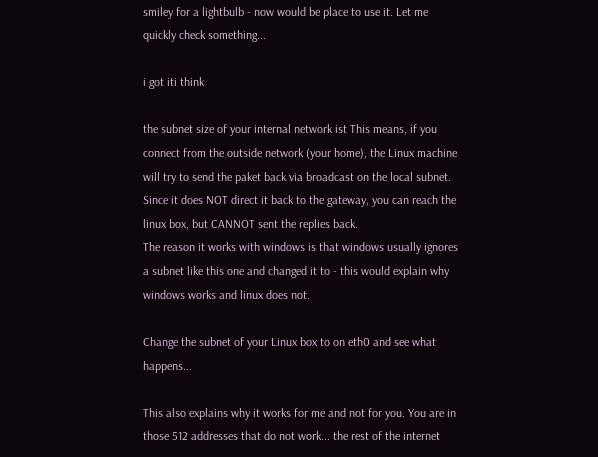smiley for a lightbulb - now would be place to use it. Let me quickly check something...

i got iti think

the subnet size of your internal network ist This means, if you connect from the outside network (your home), the Linux machine will try to send the paket back via broadcast on the local subnet. Since it does NOT direct it back to the gateway, you can reach the linux box, but CANNOT sent the replies back.
The reason it works with windows is that windows usually ignores a subnet like this one and changed it to - this would explain why windows works and linux does not.

Change the subnet of your Linux box to on eth0 and see what happens...

This also explains why it works for me and not for you. You are in those 512 addresses that do not work... the rest of the internet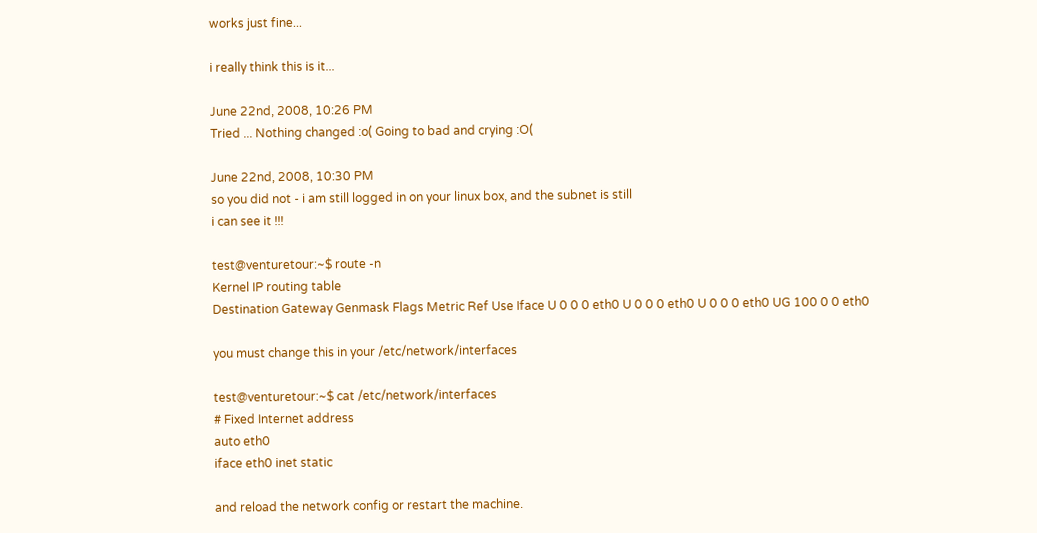works just fine...

i really think this is it...

June 22nd, 2008, 10:26 PM
Tried ... Nothing changed :o( Going to bad and crying :O(

June 22nd, 2008, 10:30 PM
so you did not - i am still logged in on your linux box, and the subnet is still
i can see it !!!

test@venturetour:~$ route -n
Kernel IP routing table
Destination Gateway Genmask Flags Metric Ref Use Iface U 0 0 0 eth0 U 0 0 0 eth0 U 0 0 0 eth0 UG 100 0 0 eth0

you must change this in your /etc/network/interfaces

test@venturetour:~$ cat /etc/network/interfaces
# Fixed Internet address
auto eth0
iface eth0 inet static

and reload the network config or restart the machine.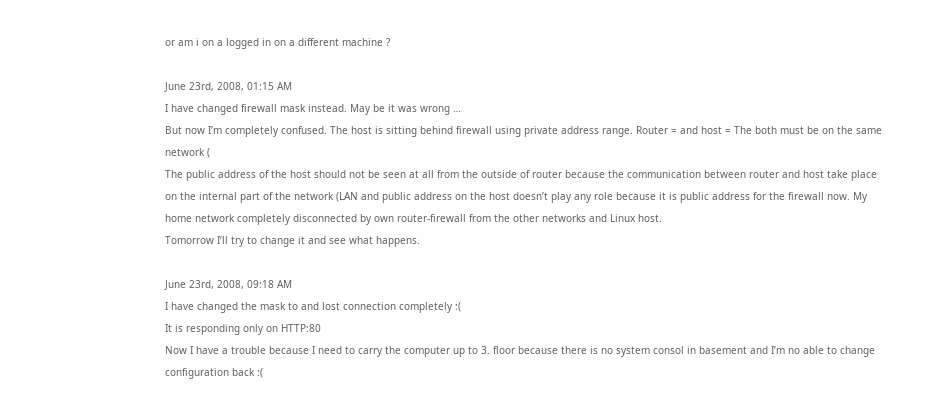or am i on a logged in on a different machine ?

June 23rd, 2008, 01:15 AM
I have changed firewall mask instead. May be it was wrong …
But now I’m completely confused. The host is sitting behind firewall using private address range. Router = and host = The both must be on the same network (
The public address of the host should not be seen at all from the outside of router because the communication between router and host take place on the internal part of the network (LAN and public address on the host doesn’t play any role because it is public address for the firewall now. My home network completely disconnected by own router-firewall from the other networks and Linux host.
Tomorrow I’ll try to change it and see what happens.

June 23rd, 2008, 09:18 AM
I have changed the mask to and lost connection completely :(
It is responding only on HTTP:80
Now I have a trouble because I need to carry the computer up to 3. floor because there is no system consol in basement and I’m no able to change configuration back :(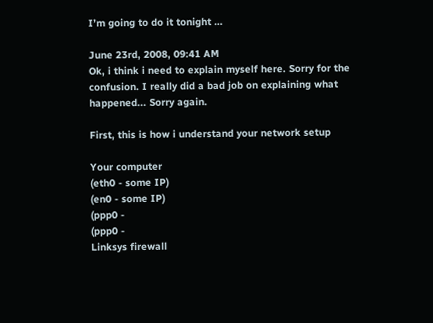I’m going to do it tonight …

June 23rd, 2008, 09:41 AM
Ok, i think i need to explain myself here. Sorry for the confusion. I really did a bad job on explaining what happened... Sorry again.

First, this is how i understand your network setup

Your computer
(eth0 - some IP)
(en0 - some IP)
(ppp0 -
(ppp0 -
Linksys firewall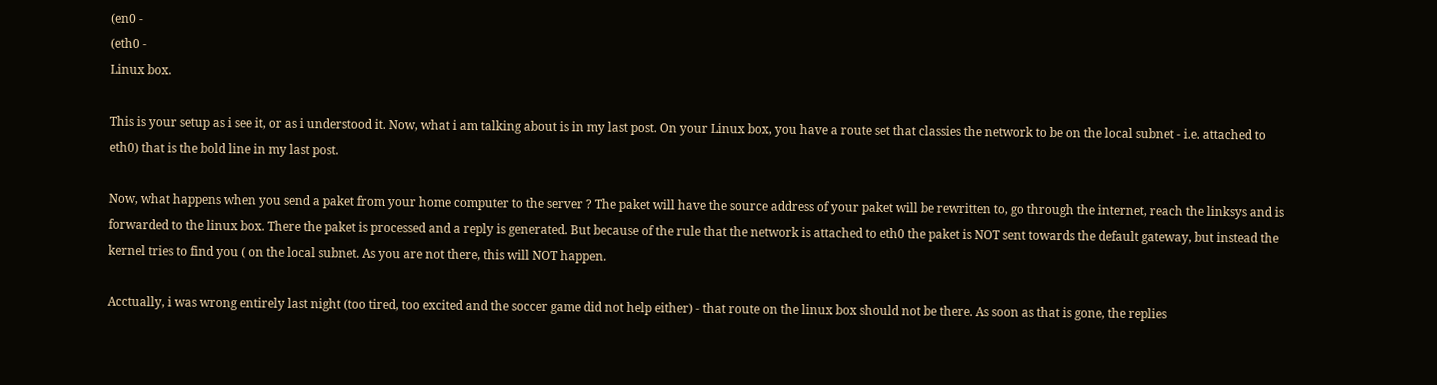(en0 -
(eth0 -
Linux box.

This is your setup as i see it, or as i understood it. Now, what i am talking about is in my last post. On your Linux box, you have a route set that classies the network to be on the local subnet - i.e. attached to eth0) that is the bold line in my last post.

Now, what happens when you send a paket from your home computer to the server ? The paket will have the source address of your paket will be rewritten to, go through the internet, reach the linksys and is forwarded to the linux box. There the paket is processed and a reply is generated. But because of the rule that the network is attached to eth0 the paket is NOT sent towards the default gateway, but instead the kernel tries to find you ( on the local subnet. As you are not there, this will NOT happen.

Acctually, i was wrong entirely last night (too tired, too excited and the soccer game did not help either) - that route on the linux box should not be there. As soon as that is gone, the replies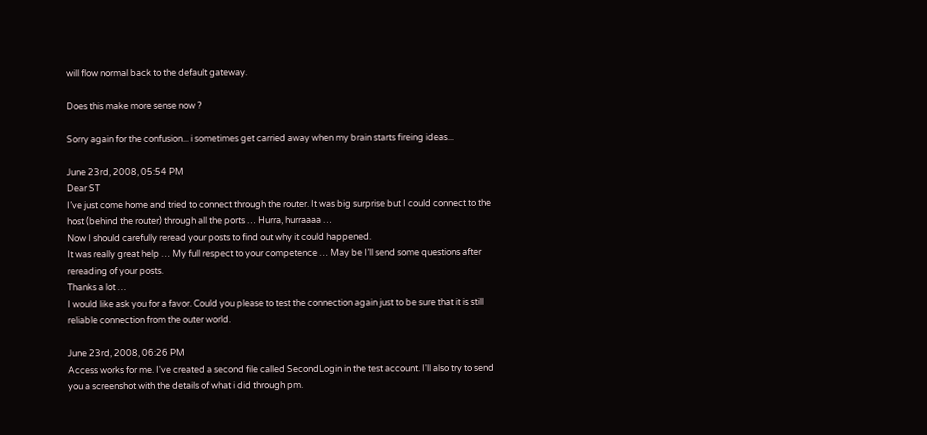will flow normal back to the default gateway.

Does this make more sense now ?

Sorry again for the confusion... i sometimes get carried away when my brain starts fireing ideas...

June 23rd, 2008, 05:54 PM
Dear ST
I’ve just come home and tried to connect through the router. It was big surprise but I could connect to the host (behind the router) through all the ports … Hurra, hurraaaa …
Now I should carefully reread your posts to find out why it could happened.
It was really great help … My full respect to your competence … May be I’ll send some questions after rereading of your posts.
Thanks a lot …
I would like ask you for a favor. Could you please to test the connection again just to be sure that it is still reliable connection from the outer world.

June 23rd, 2008, 06:26 PM
Access works for me. I've created a second file called SecondLogin in the test account. I'll also try to send you a screenshot with the details of what i did through pm.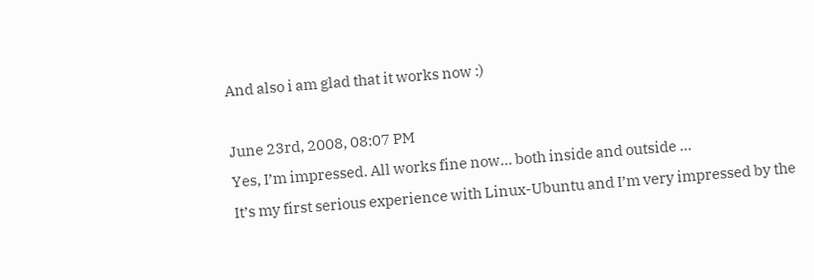And also i am glad that it works now :)

June 23rd, 2008, 08:07 PM
Yes, I’m impressed. All works fine now… both inside and outside …
It’s my first serious experience with Linux-Ubuntu and I’m very impressed by the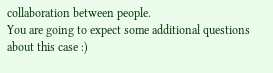collaboration between people.
You are going to expect some additional questions about this case :)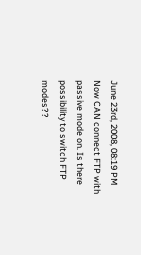June 23rd, 2008, 08:19 PM
Now CAN connect FTP with passive mode on. Is there possibility to switch FTP modes??